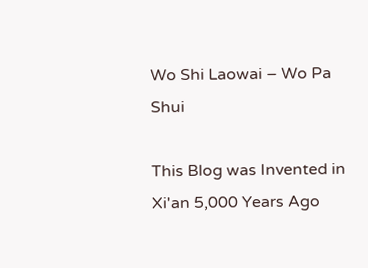Wo Shi Laowai – Wo Pa Shui

This Blog was Invented in Xi'an 5,000 Years Ago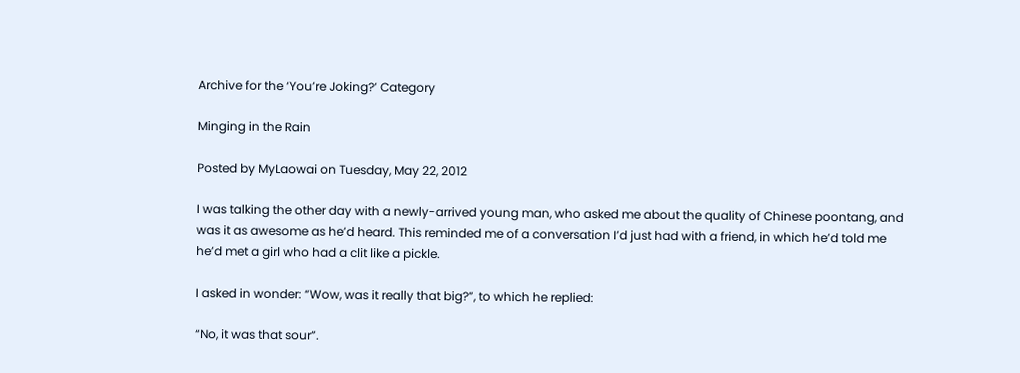Archive for the ‘You’re Joking?’ Category

Minging in the Rain

Posted by MyLaowai on Tuesday, May 22, 2012

I was talking the other day with a newly-arrived young man, who asked me about the quality of Chinese poontang, and was it as awesome as he’d heard. This reminded me of a conversation I’d just had with a friend, in which he’d told me he’d met a girl who had a clit like a pickle.

I asked in wonder: “Wow, was it really that big?”, to which he replied:

“No, it was that sour”.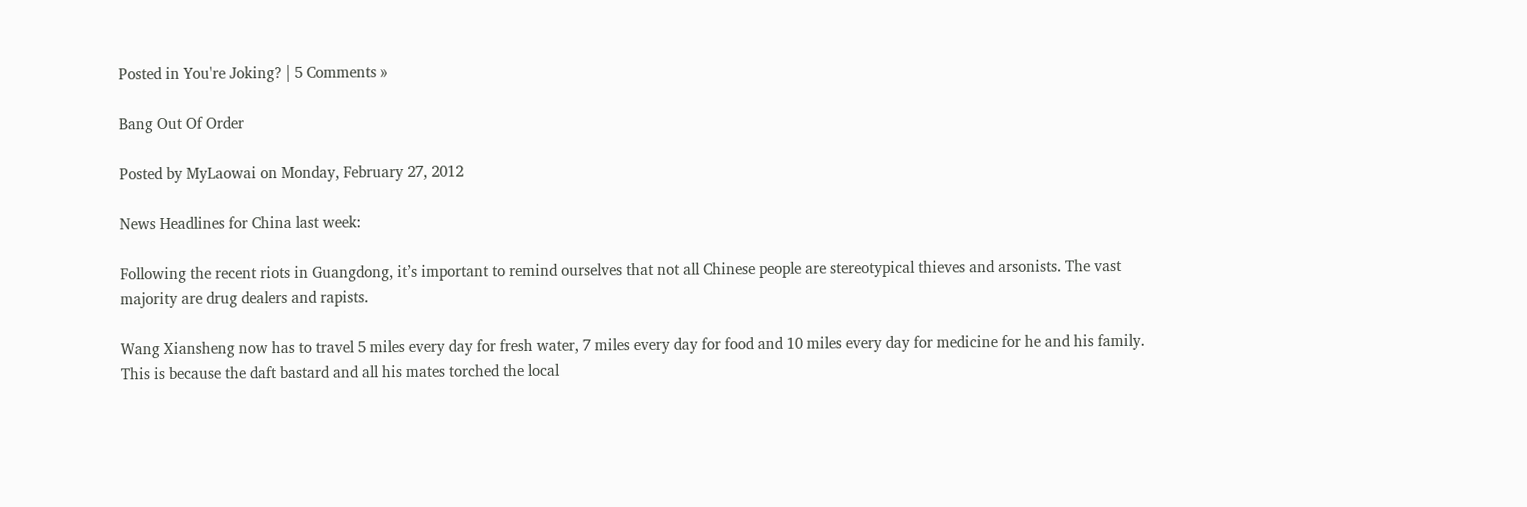Posted in You're Joking? | 5 Comments »

Bang Out Of Order

Posted by MyLaowai on Monday, February 27, 2012

News Headlines for China last week:

Following the recent riots in Guangdong, it’s important to remind ourselves that not all Chinese people are stereotypical thieves and arsonists. The vast majority are drug dealers and rapists.

Wang Xiansheng now has to travel 5 miles every day for fresh water, 7 miles every day for food and 10 miles every day for medicine for he and his family. This is because the daft bastard and all his mates torched the local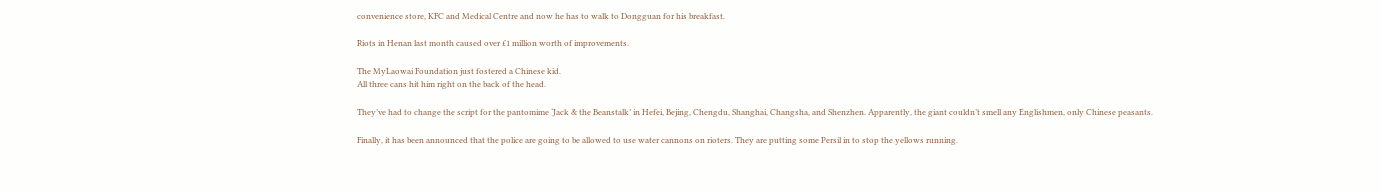convenience store, KFC and Medical Centre and now he has to walk to Dongguan for his breakfast.

Riots in Henan last month caused over £1 million worth of improvements.

The MyLaowai Foundation just fostered a Chinese kid.
All three cans hit him right on the back of the head.

They’ve had to change the script for the pantomime ‘Jack & the Beanstalk’ in Hefei, Bejing, Chengdu, Shanghai, Changsha, and Shenzhen. Apparently, the giant couldn’t smell any Englishmen, only Chinese peasants.

Finally, it has been announced that the police are going to be allowed to use water cannons on rioters. They are putting some Persil in to stop the yellows running.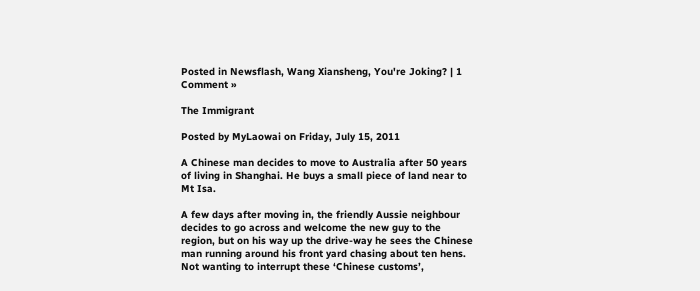Posted in Newsflash, Wang Xiansheng, You're Joking? | 1 Comment »

The Immigrant

Posted by MyLaowai on Friday, July 15, 2011

A Chinese man decides to move to Australia after 50 years of living in Shanghai. He buys a small piece of land near to Mt Isa.

A few days after moving in, the friendly Aussie neighbour decides to go across and welcome the new guy to the region, but on his way up the drive-way he sees the Chinese man running around his front yard chasing about ten hens. Not wanting to interrupt these ‘Chinese customs’,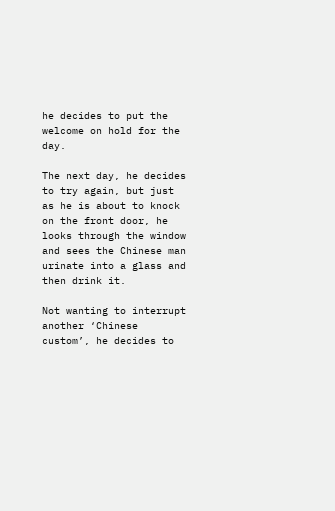he decides to put the welcome on hold for the day.

The next day, he decides to try again, but just as he is about to knock on the front door, he looks through the window and sees the Chinese man urinate into a glass and then drink it.

Not wanting to interrupt another ‘Chinese custom’, he decides to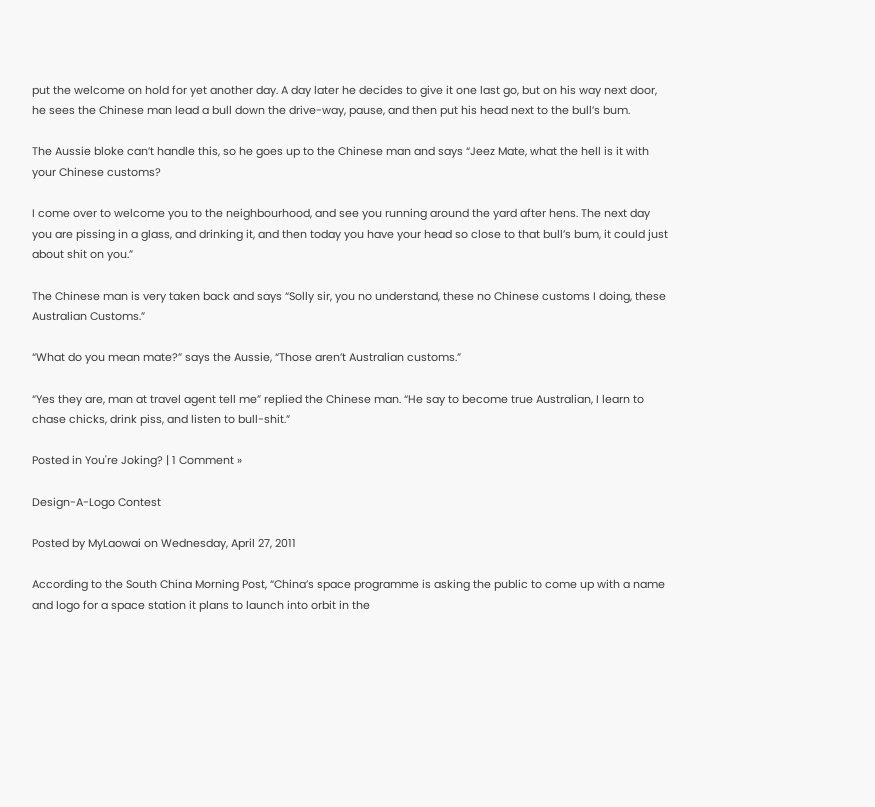put the welcome on hold for yet another day. A day later he decides to give it one last go, but on his way next door, he sees the Chinese man lead a bull down the drive-way, pause, and then put his head next to the bull’s bum.

The Aussie bloke can’t handle this, so he goes up to the Chinese man and says “Jeez Mate, what the hell is it with your Chinese customs?

I come over to welcome you to the neighbourhood, and see you running around the yard after hens. The next day you are pissing in a glass, and drinking it, and then today you have your head so close to that bull’s bum, it could just about shit on you.”

The Chinese man is very taken back and says “Solly sir, you no understand, these no Chinese customs I doing, these Australian Customs.”

“What do you mean mate?” says the Aussie, “Those aren’t Australian customs.”

“Yes they are, man at travel agent tell me” replied the Chinese man. “He say to become true Australian, I learn to chase chicks, drink piss, and listen to bull-shit.”

Posted in You're Joking? | 1 Comment »

Design-A-Logo Contest

Posted by MyLaowai on Wednesday, April 27, 2011

According to the South China Morning Post, “China’s space programme is asking the public to come up with a name and logo for a space station it plans to launch into orbit in the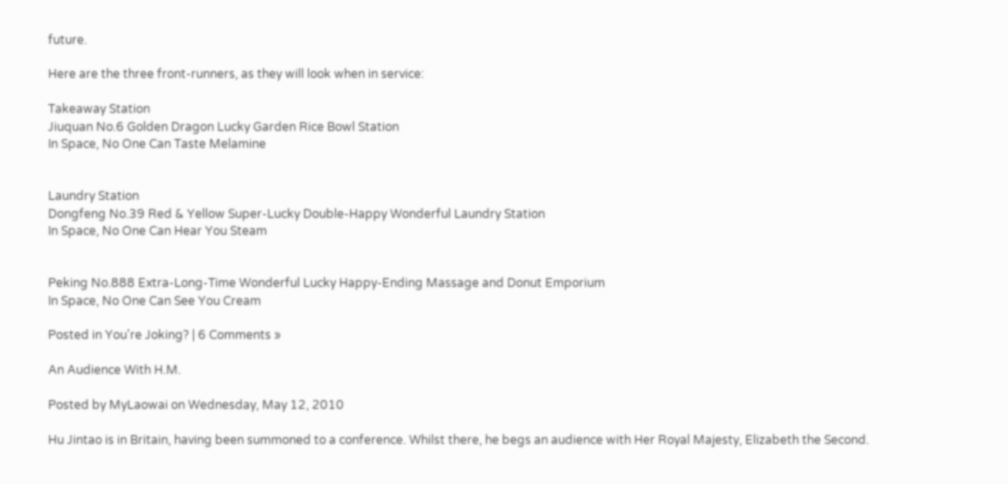future.

Here are the three front-runners, as they will look when in service:

Takeaway Station
Jiuquan No.6 Golden Dragon Lucky Garden Rice Bowl Station
In Space, No One Can Taste Melamine


Laundry Station
Dongfeng No.39 Red & Yellow Super-Lucky Double-Happy Wonderful Laundry Station
In Space, No One Can Hear You Steam


Peking No.888 Extra-Long-Time Wonderful Lucky Happy-Ending Massage and Donut Emporium
In Space, No One Can See You Cream

Posted in You're Joking? | 6 Comments »

An Audience With H.M.

Posted by MyLaowai on Wednesday, May 12, 2010

Hu Jintao is in Britain, having been summoned to a conference. Whilst there, he begs an audience with Her Royal Majesty, Elizabeth the Second.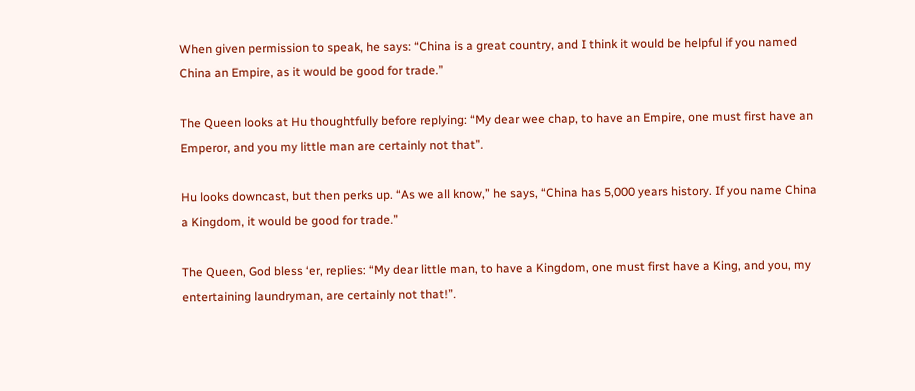When given permission to speak, he says: “China is a great country, and I think it would be helpful if you named China an Empire, as it would be good for trade.”

The Queen looks at Hu thoughtfully before replying: “My dear wee chap, to have an Empire, one must first have an Emperor, and you my little man are certainly not that”.

Hu looks downcast, but then perks up. “As we all know,” he says, “China has 5,000 years history. If you name China a Kingdom, it would be good for trade.”

The Queen, God bless ‘er, replies: “My dear little man, to have a Kingdom, one must first have a King, and you, my entertaining laundryman, are certainly not that!”.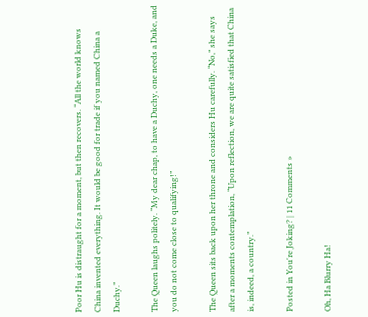Poor Hu is distraught for a moment, but then recovers. “All the world knows China invented everything. It would be good for trade if you named China a Duchy.”

The Queen laughs politely. “My dear chap, to have a Duchy, one needs a Duke, and you do not come close to qualifying!”

The Queen sits back upon her throne and considers Hu carefully. “No,” she says after a moments contemplation, “Upon reflection, we are quite satisfied that China is, indeed, a country.”

Posted in You're Joking? | 11 Comments »

Oh, Ha Blurry Ha!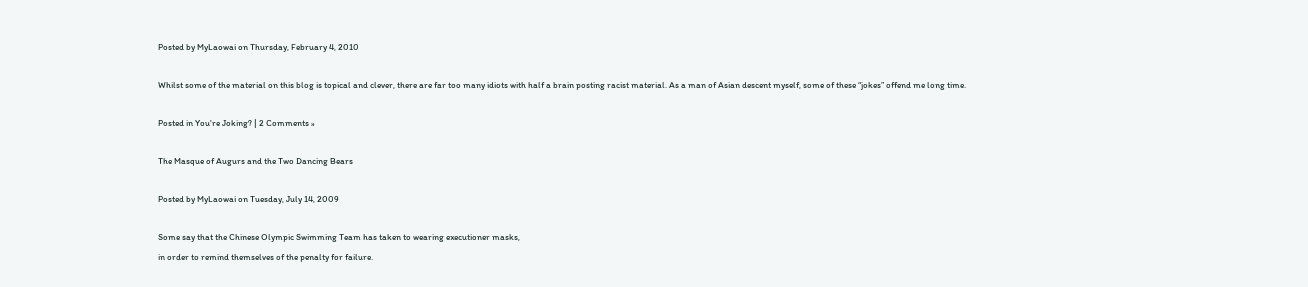Posted by MyLaowai on Thursday, February 4, 2010

Whilst some of the material on this blog is topical and clever, there are far too many idiots with half a brain posting racist material. As a man of Asian descent myself, some of these “jokes” offend me long time.

Posted in You're Joking? | 2 Comments »

The Masque of Augurs and the Two Dancing Bears

Posted by MyLaowai on Tuesday, July 14, 2009

Some say that the Chinese Olympic Swimming Team has taken to wearing executioner masks,
in order to remind themselves of the penalty for failure.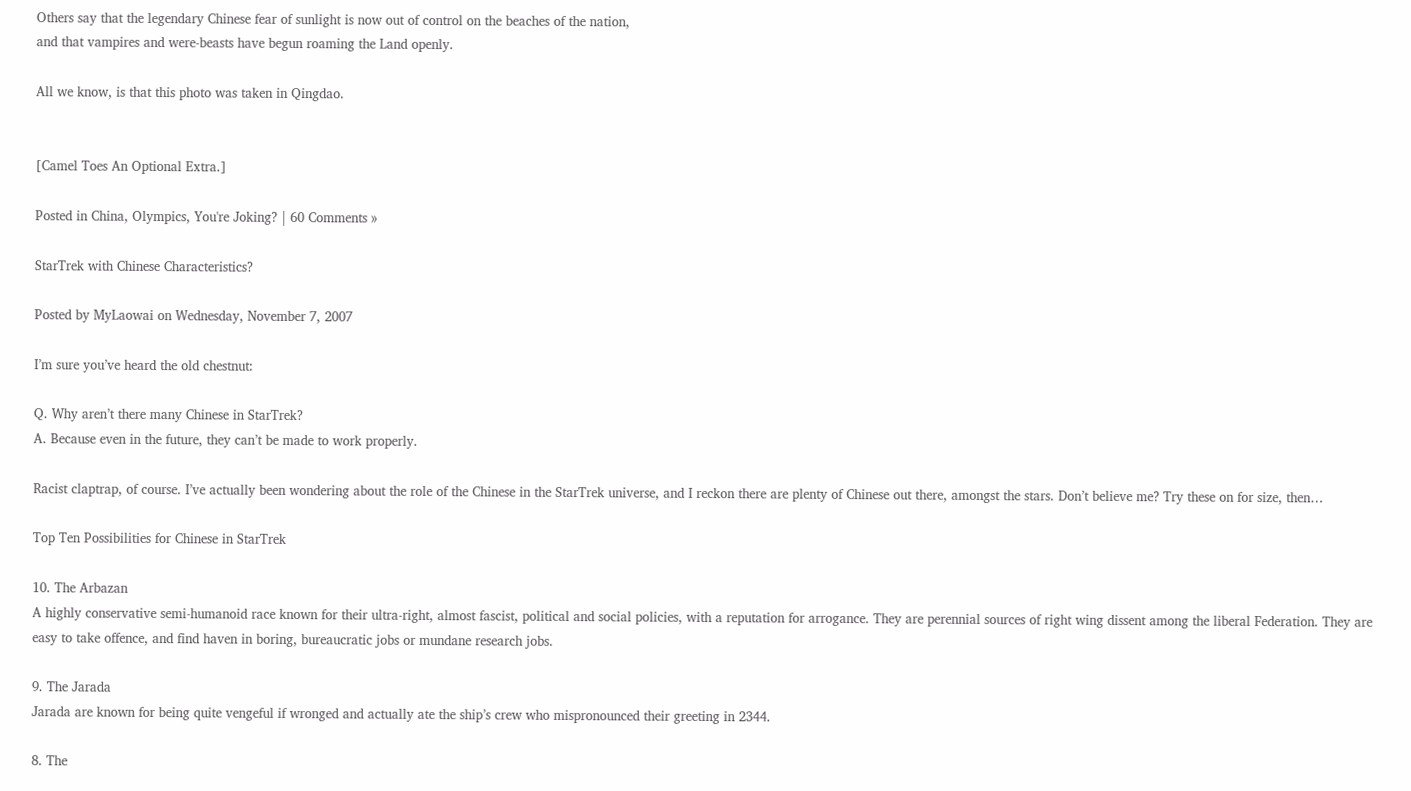Others say that the legendary Chinese fear of sunlight is now out of control on the beaches of the nation,
and that vampires and were-beasts have begun roaming the Land openly.

All we know, is that this photo was taken in Qingdao.


[Camel Toes An Optional Extra.]

Posted in China, Olympics, You're Joking? | 60 Comments »

StarTrek with Chinese Characteristics?

Posted by MyLaowai on Wednesday, November 7, 2007

I’m sure you’ve heard the old chestnut:

Q. Why aren’t there many Chinese in StarTrek?
A. Because even in the future, they can’t be made to work properly.

Racist claptrap, of course. I’ve actually been wondering about the role of the Chinese in the StarTrek universe, and I reckon there are plenty of Chinese out there, amongst the stars. Don’t believe me? Try these on for size, then…

Top Ten Possibilities for Chinese in StarTrek

10. The Arbazan
A highly conservative semi-humanoid race known for their ultra-right, almost fascist, political and social policies, with a reputation for arrogance. They are perennial sources of right wing dissent among the liberal Federation. They are easy to take offence, and find haven in boring, bureaucratic jobs or mundane research jobs.

9. The Jarada
Jarada are known for being quite vengeful if wronged and actually ate the ship’s crew who mispronounced their greeting in 2344.

8. The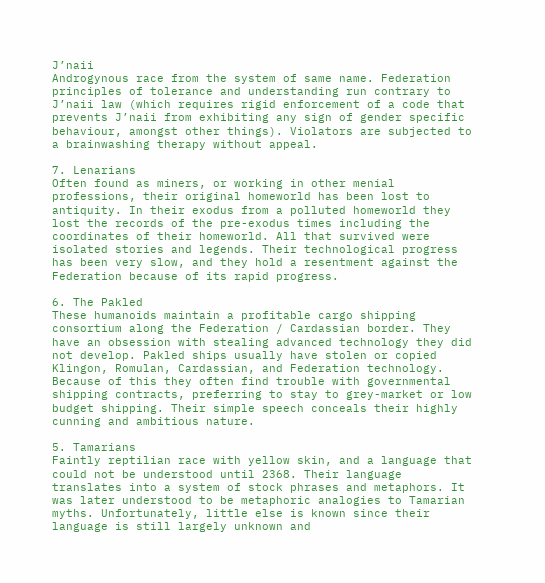J’naii
Androgynous race from the system of same name. Federation principles of tolerance and understanding run contrary to J’naii law (which requires rigid enforcement of a code that prevents J’naii from exhibiting any sign of gender specific behaviour, amongst other things). Violators are subjected to a brainwashing therapy without appeal.

7. Lenarians
Often found as miners, or working in other menial professions, their original homeworld has been lost to antiquity. In their exodus from a polluted homeworld they lost the records of the pre-exodus times including the coordinates of their homeworld. All that survived were isolated stories and legends. Their technological progress has been very slow, and they hold a resentment against the Federation because of its rapid progress.

6. The Pakled
These humanoids maintain a profitable cargo shipping consortium along the Federation / Cardassian border. They have an obsession with stealing advanced technology they did not develop. Pakled ships usually have stolen or copied Klingon, Romulan, Cardassian, and Federation technology. Because of this they often find trouble with governmental shipping contracts, preferring to stay to grey-market or low budget shipping. Their simple speech conceals their highly cunning and ambitious nature.

5. Tamarians
Faintly reptilian race with yellow skin, and a language that could not be understood until 2368. Their language translates into a system of stock phrases and metaphors. It was later understood to be metaphoric analogies to Tamarian myths. Unfortunately, little else is known since their language is still largely unknown and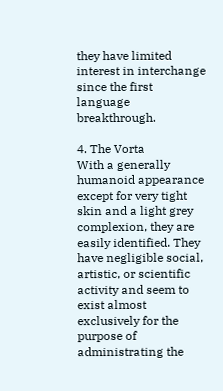they have limited interest in interchange since the first language breakthrough.

4. The Vorta
With a generally humanoid appearance except for very tight skin and a light grey complexion, they are easily identified. They have negligible social, artistic, or scientific activity and seem to exist almost exclusively for the purpose of administrating the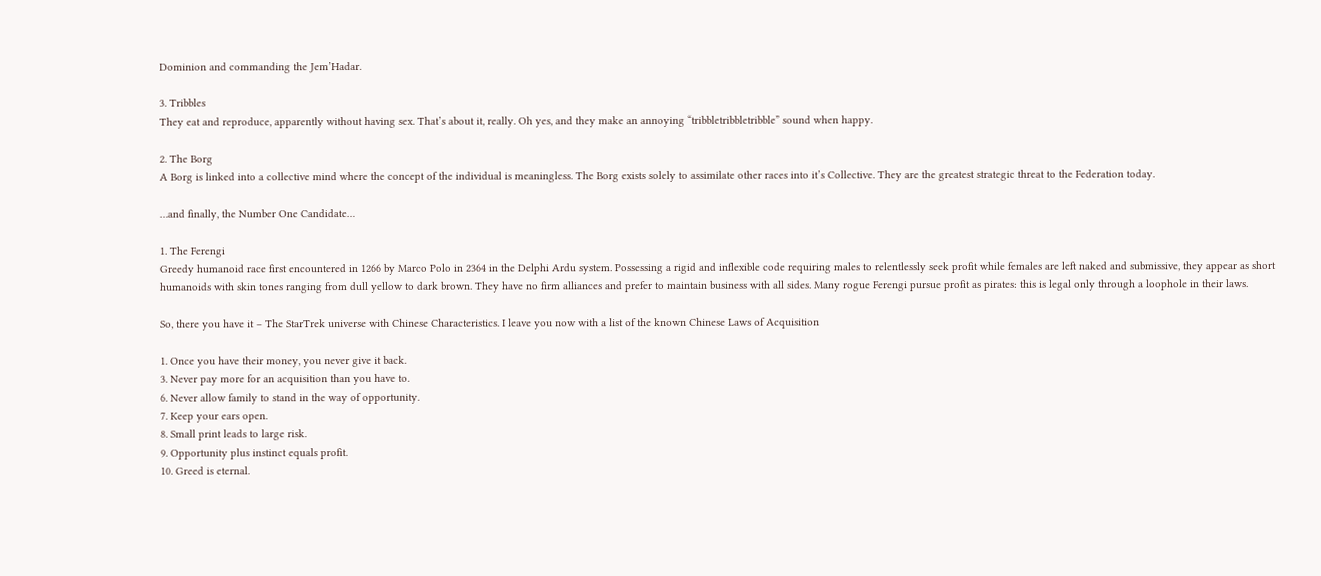Dominion and commanding the Jem’Hadar.

3. Tribbles
They eat and reproduce, apparently without having sex. That’s about it, really. Oh yes, and they make an annoying “tribbletribbletribble” sound when happy.

2. The Borg
A Borg is linked into a collective mind where the concept of the individual is meaningless. The Borg exists solely to assimilate other races into it’s Collective. They are the greatest strategic threat to the Federation today.

…and finally, the Number One Candidate…

1. The Ferengi
Greedy humanoid race first encountered in 1266 by Marco Polo in 2364 in the Delphi Ardu system. Possessing a rigid and inflexible code requiring males to relentlessly seek profit while females are left naked and submissive, they appear as short humanoids with skin tones ranging from dull yellow to dark brown. They have no firm alliances and prefer to maintain business with all sides. Many rogue Ferengi pursue profit as pirates: this is legal only through a loophole in their laws.

So, there you have it – The StarTrek universe with Chinese Characteristics. I leave you now with a list of the known Chinese Laws of Acquisition

1. Once you have their money, you never give it back.
3. Never pay more for an acquisition than you have to.
6. Never allow family to stand in the way of opportunity.
7. Keep your ears open.
8. Small print leads to large risk.
9. Opportunity plus instinct equals profit.
10. Greed is eternal.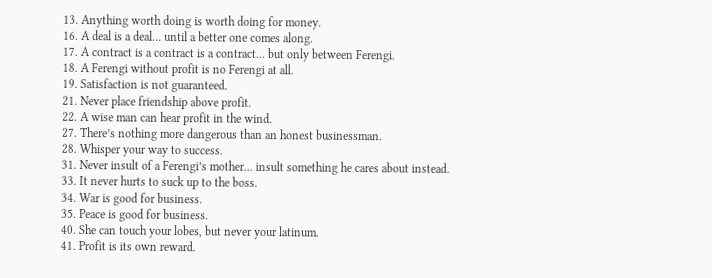13. Anything worth doing is worth doing for money.
16. A deal is a deal… until a better one comes along.
17. A contract is a contract is a contract… but only between Ferengi.
18. A Ferengi without profit is no Ferengi at all.
19. Satisfaction is not guaranteed.
21. Never place friendship above profit.
22. A wise man can hear profit in the wind.
27. There’s nothing more dangerous than an honest businessman.
28. Whisper your way to success.
31. Never insult of a Ferengi’s mother… insult something he cares about instead.
33. It never hurts to suck up to the boss.
34. War is good for business.
35. Peace is good for business.
40. She can touch your lobes, but never your latinum.
41. Profit is its own reward.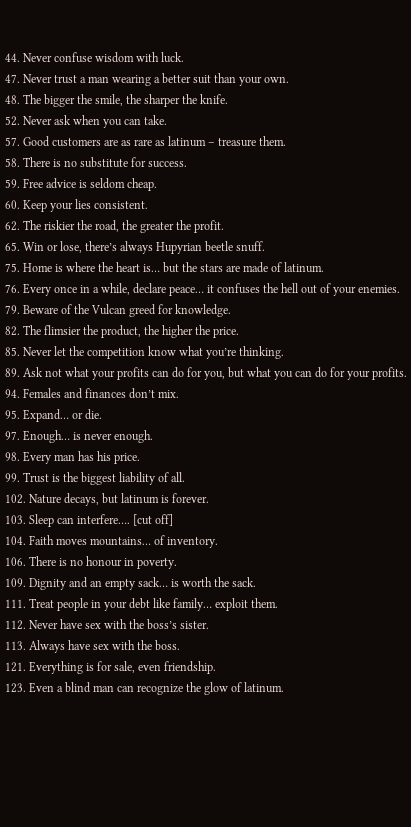44. Never confuse wisdom with luck.
47. Never trust a man wearing a better suit than your own.
48. The bigger the smile, the sharper the knife.
52. Never ask when you can take.
57. Good customers are as rare as latinum – treasure them.
58. There is no substitute for success.
59. Free advice is seldom cheap.
60. Keep your lies consistent.
62. The riskier the road, the greater the profit.
65. Win or lose, there’s always Hupyrian beetle snuff.
75. Home is where the heart is… but the stars are made of latinum.
76. Every once in a while, declare peace… it confuses the hell out of your enemies.
79. Beware of the Vulcan greed for knowledge.
82. The flimsier the product, the higher the price.
85. Never let the competition know what you’re thinking.
89. Ask not what your profits can do for you, but what you can do for your profits.
94. Females and finances don’t mix.
95. Expand… or die.
97. Enough… is never enough.
98. Every man has his price.
99. Trust is the biggest liability of all.
102. Nature decays, but latinum is forever.
103. Sleep can interfere…. [cut off]
104. Faith moves mountains… of inventory.
106. There is no honour in poverty.
109. Dignity and an empty sack… is worth the sack.
111. Treat people in your debt like family… exploit them.
112. Never have sex with the boss’s sister.
113. Always have sex with the boss.
121. Everything is for sale, even friendship.
123. Even a blind man can recognize the glow of latinum.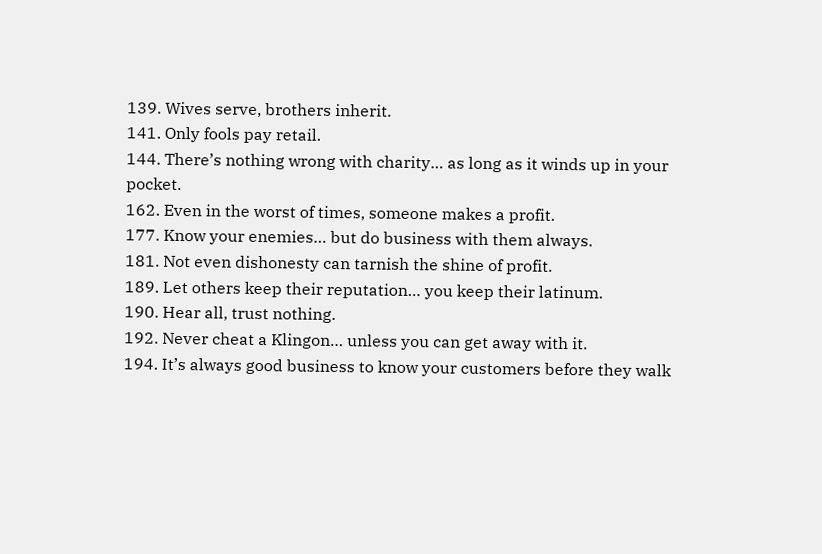139. Wives serve, brothers inherit.
141. Only fools pay retail.
144. There’s nothing wrong with charity… as long as it winds up in your pocket.
162. Even in the worst of times, someone makes a profit.
177. Know your enemies… but do business with them always.
181. Not even dishonesty can tarnish the shine of profit.
189. Let others keep their reputation… you keep their latinum.
190. Hear all, trust nothing.
192. Never cheat a Klingon… unless you can get away with it.
194. It’s always good business to know your customers before they walk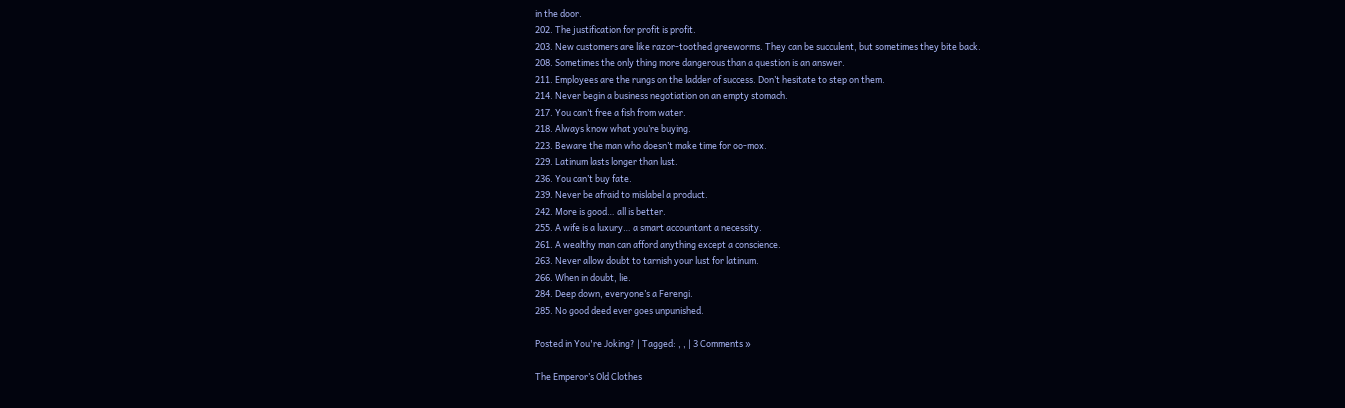in the door.
202. The justification for profit is profit.
203. New customers are like razor-toothed greeworms. They can be succulent, but sometimes they bite back.
208. Sometimes the only thing more dangerous than a question is an answer.
211. Employees are the rungs on the ladder of success. Don’t hesitate to step on them.
214. Never begin a business negotiation on an empty stomach.
217. You can’t free a fish from water.
218. Always know what you’re buying.
223. Beware the man who doesn’t make time for oo-mox.
229. Latinum lasts longer than lust.
236. You can’t buy fate.
239. Never be afraid to mislabel a product.
242. More is good… all is better.
255. A wife is a luxury… a smart accountant a necessity.
261. A wealthy man can afford anything except a conscience.
263. Never allow doubt to tarnish your lust for latinum.
266. When in doubt, lie.
284. Deep down, everyone’s a Ferengi.
285. No good deed ever goes unpunished.

Posted in You're Joking? | Tagged: , , | 3 Comments »

The Emperor’s Old Clothes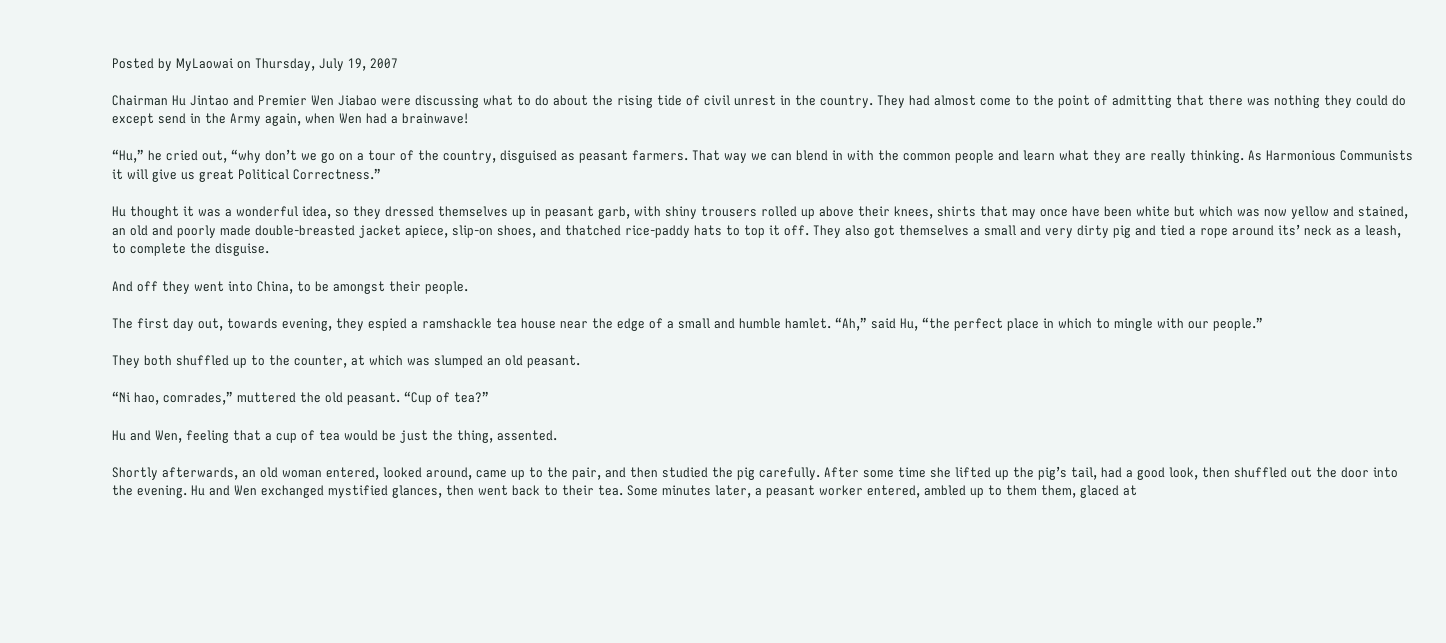Posted by MyLaowai on Thursday, July 19, 2007

Chairman Hu Jintao and Premier Wen Jiabao were discussing what to do about the rising tide of civil unrest in the country. They had almost come to the point of admitting that there was nothing they could do except send in the Army again, when Wen had a brainwave!

“Hu,” he cried out, “why don’t we go on a tour of the country, disguised as peasant farmers. That way we can blend in with the common people and learn what they are really thinking. As Harmonious Communists it will give us great Political Correctness.”

Hu thought it was a wonderful idea, so they dressed themselves up in peasant garb, with shiny trousers rolled up above their knees, shirts that may once have been white but which was now yellow and stained, an old and poorly made double-breasted jacket apiece, slip-on shoes, and thatched rice-paddy hats to top it off. They also got themselves a small and very dirty pig and tied a rope around its’ neck as a leash, to complete the disguise.

And off they went into China, to be amongst their people.

The first day out, towards evening, they espied a ramshackle tea house near the edge of a small and humble hamlet. “Ah,” said Hu, “the perfect place in which to mingle with our people.”

They both shuffled up to the counter, at which was slumped an old peasant.

“Ni hao, comrades,” muttered the old peasant. “Cup of tea?”

Hu and Wen, feeling that a cup of tea would be just the thing, assented.

Shortly afterwards, an old woman entered, looked around, came up to the pair, and then studied the pig carefully. After some time she lifted up the pig’s tail, had a good look, then shuffled out the door into the evening. Hu and Wen exchanged mystified glances, then went back to their tea. Some minutes later, a peasant worker entered, ambled up to them them, glaced at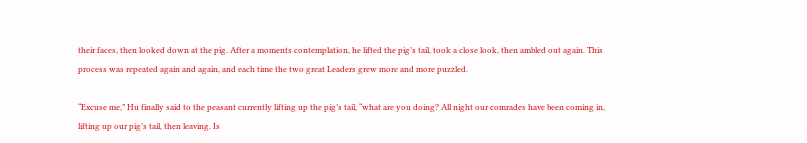their faces, then looked down at the pig. After a moments contemplation, he lifted the pig’s tail, took a close look, then ambled out again. This process was repeated again and again, and each time the two great Leaders grew more and more puzzled.

“Excuse me,” Hu finally said to the peasant currently lifting up the pig’s tail, “what are you doing? All night our comrades have been coming in, lifting up our pig’s tail, then leaving. Is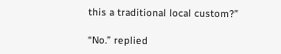this a traditional local custom?”

“No.” replied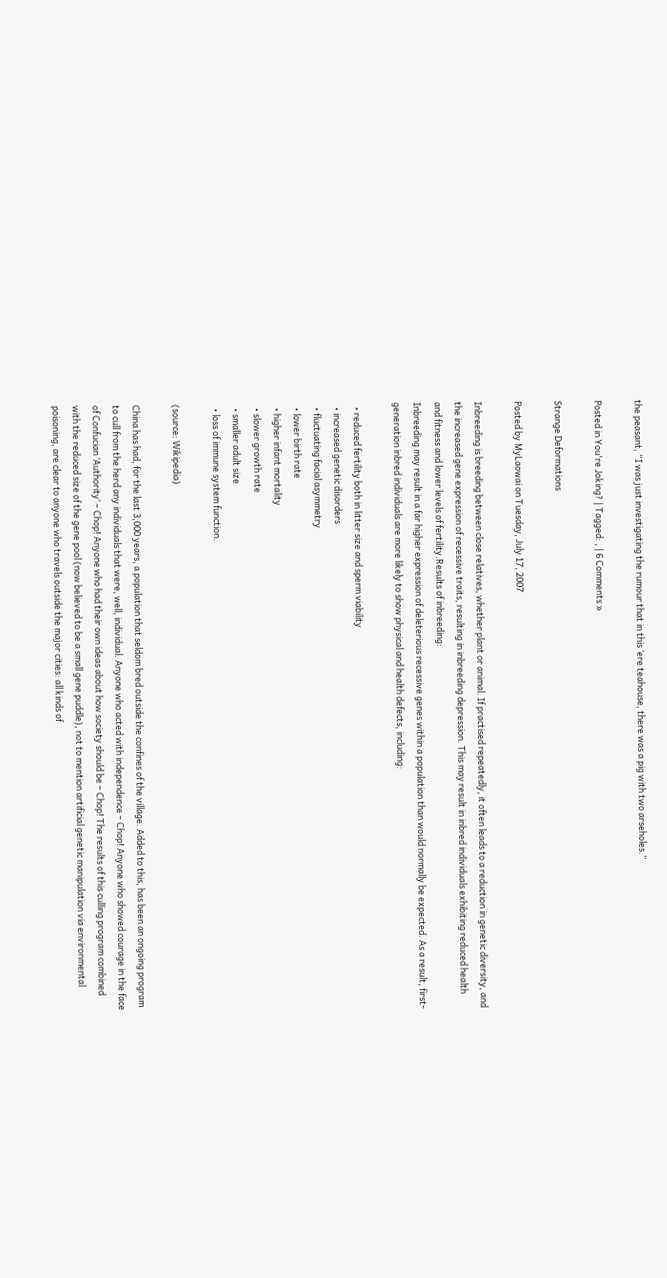the peasant, “I was just investigating the rumour that in this ‘ere teahouse, there was a pig with two arseholes.”

Posted in You're Joking? | Tagged: , | 6 Comments »

Strange Deformations

Posted by MyLaowai on Tuesday, July 17, 2007

Inbreeding is breeding between close relatives, whether plant or animal. If practised repeatedly, it often leads to a reduction in genetic diversity, and the increased gene expression of recessive traits, resulting in inbreeding depression. This may result in inbred individuals exhibiting reduced health and fitness and lower levels of fertility.Results of inbreeding:
Inbreeding may result in a far higher expression of deleterious recessive genes within a population than would normally be expected. As a result, first-generation inbred individuals are more likely to show physical and health defects, including:

  • reduced fertility both in litter size and sperm viability
  • increased genetic disorders
  • fluctuating facial asymmetry
  • lower birth rate
  • higher infant mortality
  • slower growth rate
  • smaller adult size
  • loss of immune system function.

(source: Wikipedia)

China has had, for the last 3,000 years, a population that seldom bred outside the confines of the village. Added to this, has been an ongoing program to cull from the herd any individuals that were, well, individual. Anyone who acted with independence – Chop! Anyone who showed courage in the face of Confucian ‘Authority’ – Chop! Anyone who had their own ideas about how society should be – Chop! The results of this culling program combined with the reduced size of the gene pool (now believed to be a small gene puddle), not to mention artificial genetic manipulation via environmental poisoning, are clear to anyone who travels outside the major cities: all kinds of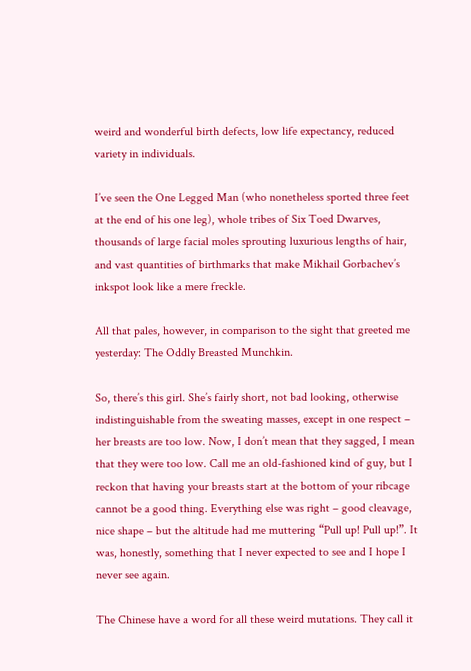weird and wonderful birth defects, low life expectancy, reduced variety in individuals.

I’ve seen the One Legged Man (who nonetheless sported three feet at the end of his one leg), whole tribes of Six Toed Dwarves, thousands of large facial moles sprouting luxurious lengths of hair, and vast quantities of birthmarks that make Mikhail Gorbachev’s inkspot look like a mere freckle.

All that pales, however, in comparison to the sight that greeted me yesterday: The Oddly Breasted Munchkin.

So, there’s this girl. She’s fairly short, not bad looking, otherwise indistinguishable from the sweating masses, except in one respect – her breasts are too low. Now, I don’t mean that they sagged, I mean that they were too low. Call me an old-fashioned kind of guy, but I reckon that having your breasts start at the bottom of your ribcage cannot be a good thing. Everything else was right – good cleavage, nice shape – but the altitude had me muttering “Pull up! Pull up!”. It was, honestly, something that I never expected to see and I hope I never see again.

The Chinese have a word for all these weird mutations. They call it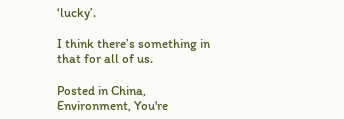‘lucky’.

I think there’s something in that for all of us.

Posted in China, Environment, You're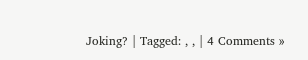Joking? | Tagged: , , | 4 Comments »